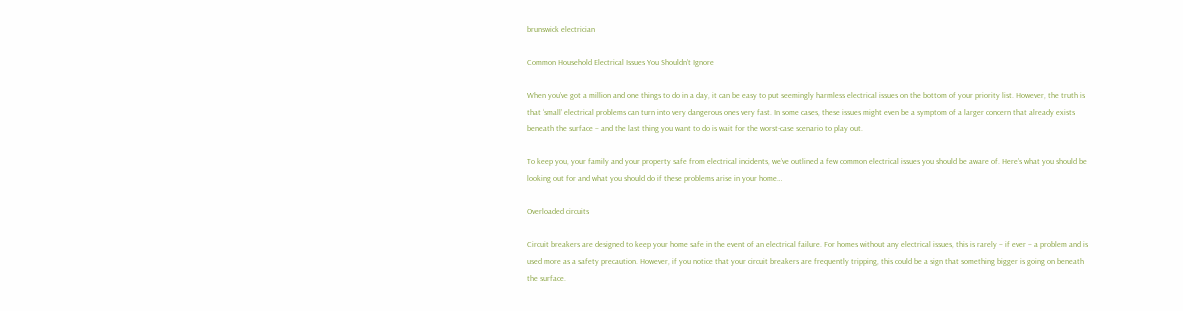brunswick electrician

Common Household Electrical Issues You Shouldn’t Ignore

When you’ve got a million and one things to do in a day, it can be easy to put seemingly harmless electrical issues on the bottom of your priority list. However, the truth is that ‘small’ electrical problems can turn into very dangerous ones very fast. In some cases, these issues might even be a symptom of a larger concern that already exists beneath the surface – and the last thing you want to do is wait for the worst-case scenario to play out.

To keep you, your family and your property safe from electrical incidents, we’ve outlined a few common electrical issues you should be aware of. Here’s what you should be looking out for and what you should do if these problems arise in your home…

Overloaded circuits

Circuit breakers are designed to keep your home safe in the event of an electrical failure. For homes without any electrical issues, this is rarely – if ever – a problem and is used more as a safety precaution. However, if you notice that your circuit breakers are frequently tripping, this could be a sign that something bigger is going on beneath the surface.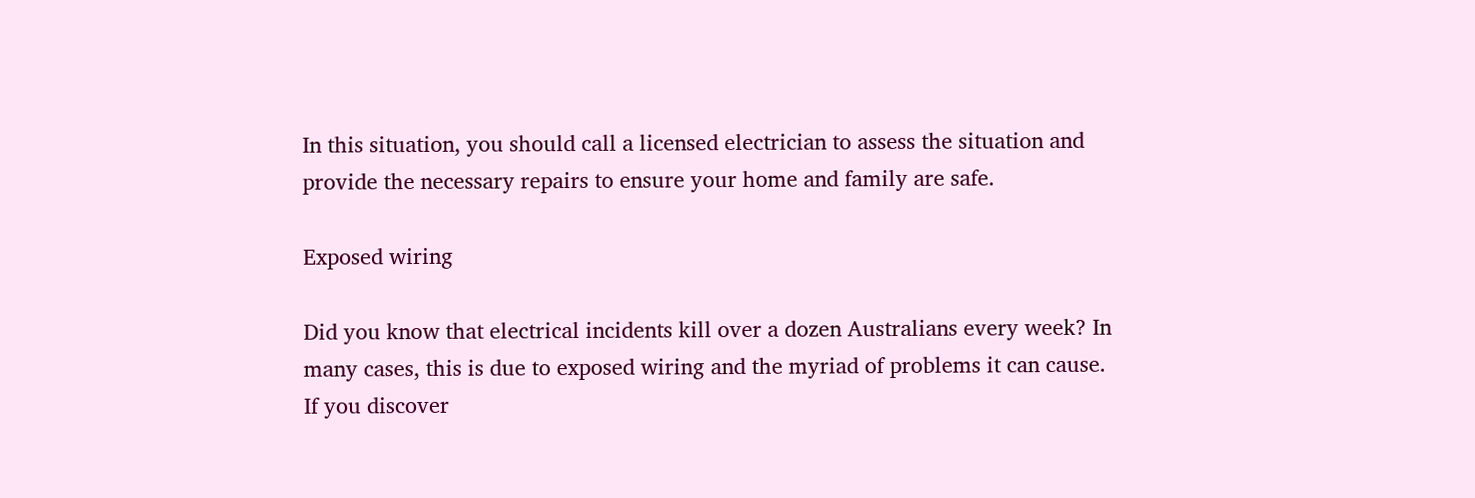In this situation, you should call a licensed electrician to assess the situation and provide the necessary repairs to ensure your home and family are safe.

Exposed wiring

Did you know that electrical incidents kill over a dozen Australians every week? In many cases, this is due to exposed wiring and the myriad of problems it can cause. If you discover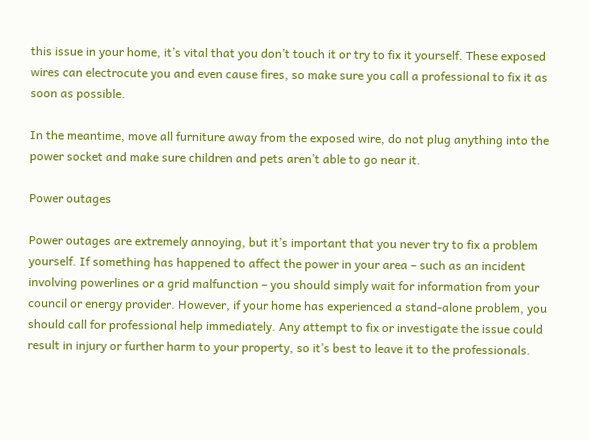this issue in your home, it’s vital that you don’t touch it or try to fix it yourself. These exposed wires can electrocute you and even cause fires, so make sure you call a professional to fix it as soon as possible.

In the meantime, move all furniture away from the exposed wire, do not plug anything into the power socket and make sure children and pets aren’t able to go near it.

Power outages

Power outages are extremely annoying, but it’s important that you never try to fix a problem yourself. If something has happened to affect the power in your area – such as an incident involving powerlines or a grid malfunction – you should simply wait for information from your council or energy provider. However, if your home has experienced a stand-alone problem, you should call for professional help immediately. Any attempt to fix or investigate the issue could result in injury or further harm to your property, so it’s best to leave it to the professionals.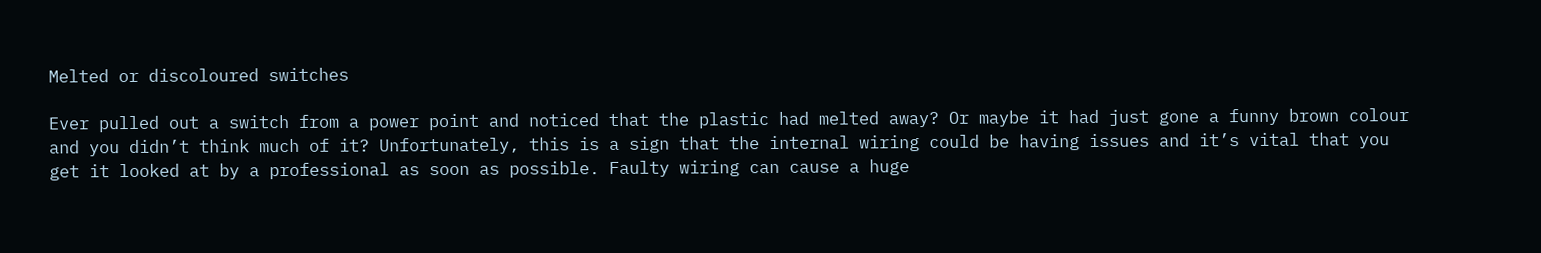Melted or discoloured switches

Ever pulled out a switch from a power point and noticed that the plastic had melted away? Or maybe it had just gone a funny brown colour and you didn’t think much of it? Unfortunately, this is a sign that the internal wiring could be having issues and it’s vital that you get it looked at by a professional as soon as possible. Faulty wiring can cause a huge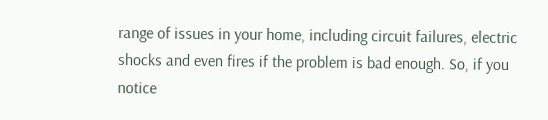range of issues in your home, including circuit failures, electric shocks and even fires if the problem is bad enough. So, if you notice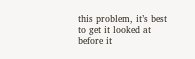this problem, it’s best to get it looked at before it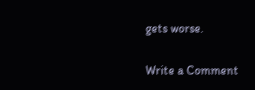gets worse.

Write a Comment